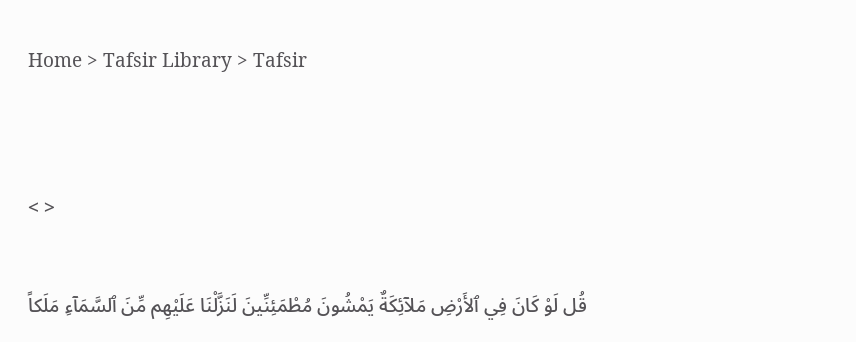Home > Tafsir Library > Tafsir


< >

قُل لَوْ كَانَ فِي ٱلأَرْضِ مَلاۤئِكَةٌ يَمْشُونَ مُطْمَئِنِّينَ لَنَزَّلْنَا عَلَيْهِم مِّنَ ٱلسَّمَآءِ مَلَكاً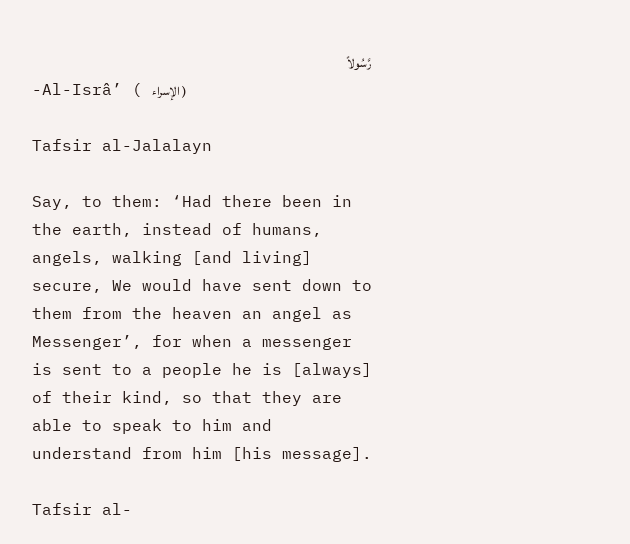رَّسُولاً
-Al-Isrâ’ ( الإسراء )

Tafsir al-Jalalayn

Say, to them: ‘Had there been in the earth, instead of humans, angels, walking [and living] secure, We would have sent down to them from the heaven an angel as Messenger’, for when a messenger is sent to a people he is [always] of their kind, so that they are able to speak to him and understand from him [his message].

Tafsir al-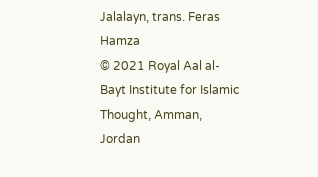Jalalayn, trans. Feras Hamza
© 2021 Royal Aal al-Bayt Institute for Islamic Thought, Amman, Jordan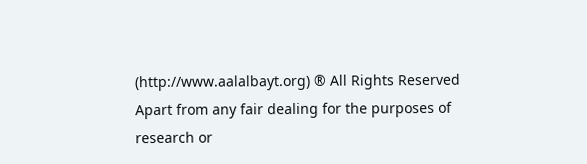(http://www.aalalbayt.org) ® All Rights Reserved
Apart from any fair dealing for the purposes of research or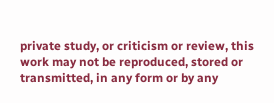private study, or criticism or review, this work may not be reproduced, stored or transmitted, in any form or by any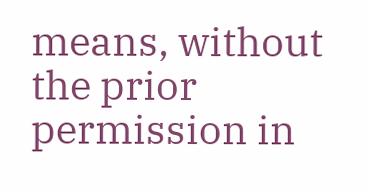means, without the prior permission in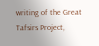writing of the Great Tafsirs Project,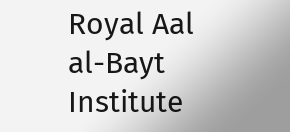Royal Aal al-Bayt Institute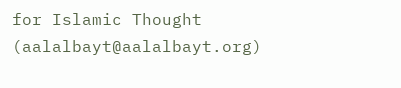for Islamic Thought (aalalbayt@aalalbayt.org)